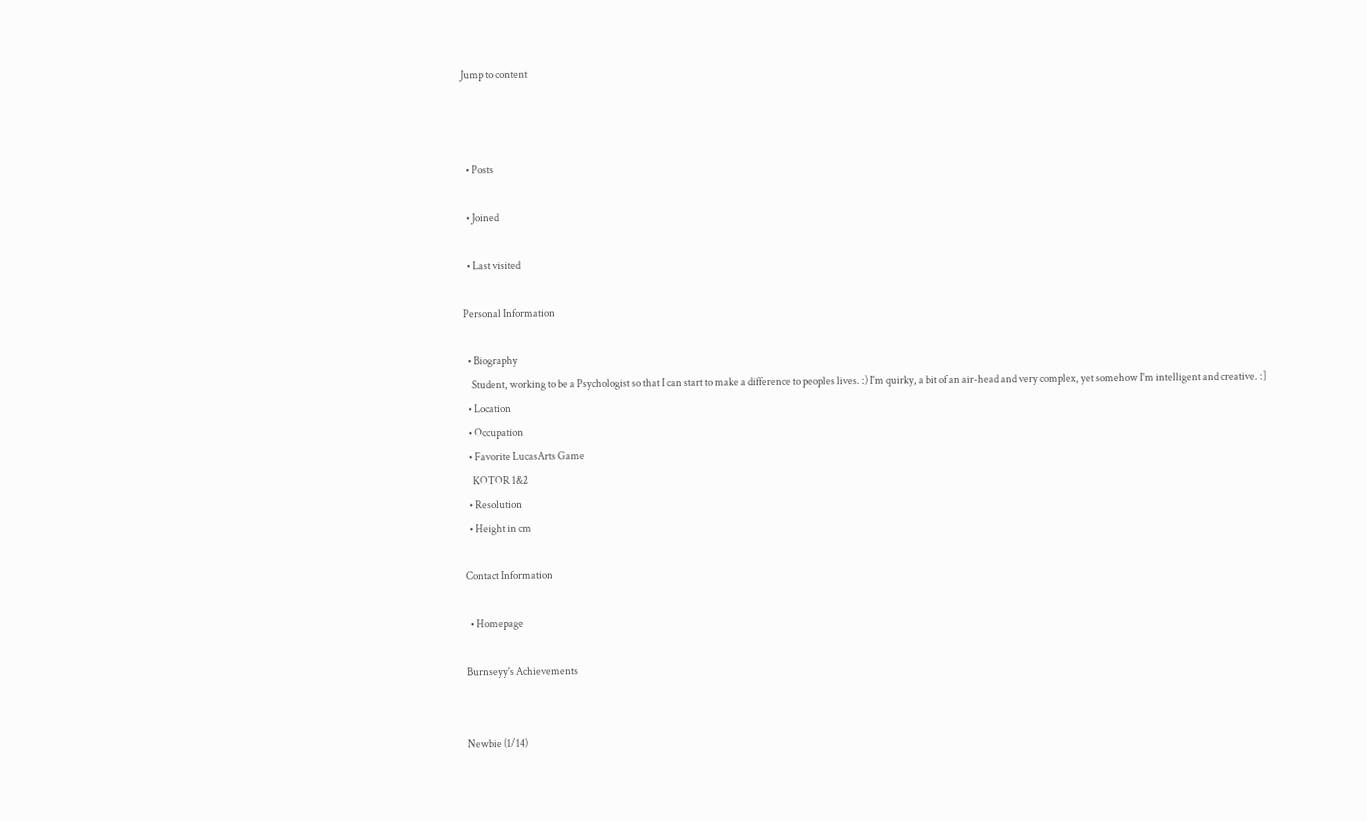Jump to content



  • Posts

  • Joined

  • Last visited

Personal Information

  • Biography
    Student, working to be a Psychologist so that I can start to make a difference to peoples lives. :) I'm quirky, a bit of an air-head and very complex, yet somehow I'm intelligent and creative. :]
  • Location
  • Occupation
  • Favorite LucasArts Game
    KOTOR 1&2
  • Resolution
  • Height in cm

Contact Information

  • Homepage

Burnseyy's Achievements


Newbie (1/14)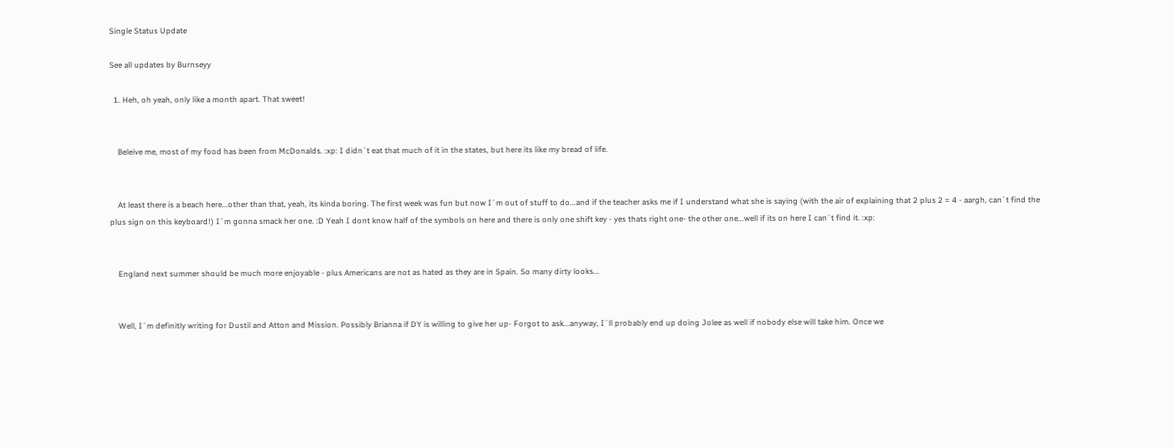Single Status Update

See all updates by Burnseyy

  1. Heh, oh yeah, only like a month apart. That sweet!


    Beleive me, most of my food has been from McDonalds. :xp: I didn´t eat that much of it in the states, but here its like my bread of life.


    At least there is a beach here...other than that, yeah, its kinda boring. The first week was fun but now I´m out of stuff to do...and if the teacher asks me if I understand what she is saying (with the air of explaining that 2 plus 2 = 4 - aargh, can´t find the plus sign on this keyboard!) I´m gonna smack her one. :D Yeah I dont know half of the symbols on here and there is only one shift key - yes thats right one- the other one...well if its on here I can´t find it. :xp:


    England next summer should be much more enjoyable - plus Americans are not as hated as they are in Spain. So many dirty looks...


    Well, I´m definitly writing for Dustil and Atton and Mission. Possibly Brianna if DY is willing to give her up- Forgot to ask...anyway, I´ll probably end up doing Jolee as well if nobody else will take him. Once we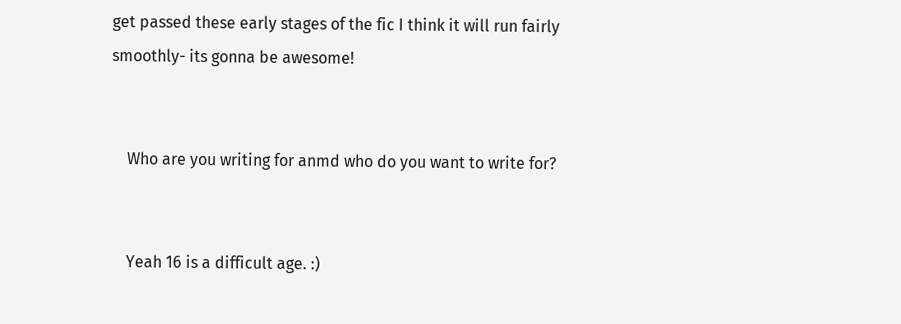get passed these early stages of the fic I think it will run fairly smoothly- its gonna be awesome!


    Who are you writing for anmd who do you want to write for?


    Yeah 16 is a difficult age. :)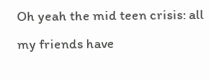Oh yeah the mid teen crisis: all my friends have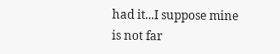had it...I suppose mine is not far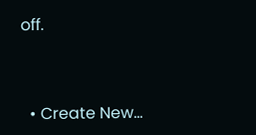off.



  • Create New...